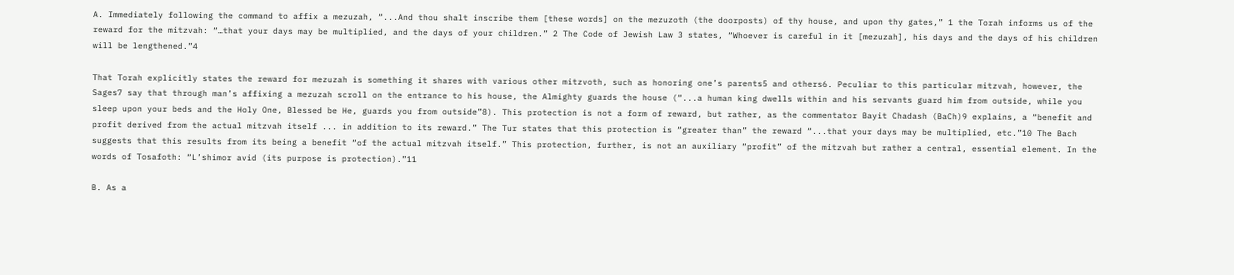A. Immediately following the command to affix a mezuzah, “...And thou shalt inscribe them [these words] on the mezuzoth (the doorposts) of thy house, and upon thy gates,” 1 the Torah informs us of the reward for the mitzvah: “…that your days may be multiplied, and the days of your children.” 2 The Code of Jewish Law 3 states, “Whoever is careful in it [mezuzah], his days and the days of his children will be lengthened.”4

That Torah explicitly states the reward for mezuzah is something it shares with various other mitzvoth, such as honoring one’s parents5 and others6. Peculiar to this particular mitzvah, however, the Sages7 say that through man’s affixing a mezuzah scroll on the entrance to his house, the Almighty guards the house (“...a human king dwells within and his servants guard him from outside, while you sleep upon your beds and the Holy One, Blessed be He, guards you from outside”8). This protection is not a form of reward, but rather, as the commentator Bayit Chadash (BaCh)9 explains, a “benefit and profit derived from the actual mitzvah itself ... in addition to its reward.” The Tur states that this protection is “greater than” the reward “...that your days may be multiplied, etc.”10 The Bach suggests that this results from its being a benefit “of the actual mitzvah itself.” This protection, further, is not an auxiliary “profit” of the mitzvah but rather a central, essential element. In the words of Tosafoth: “L’shimor avid (its purpose is protection).”11

B. As a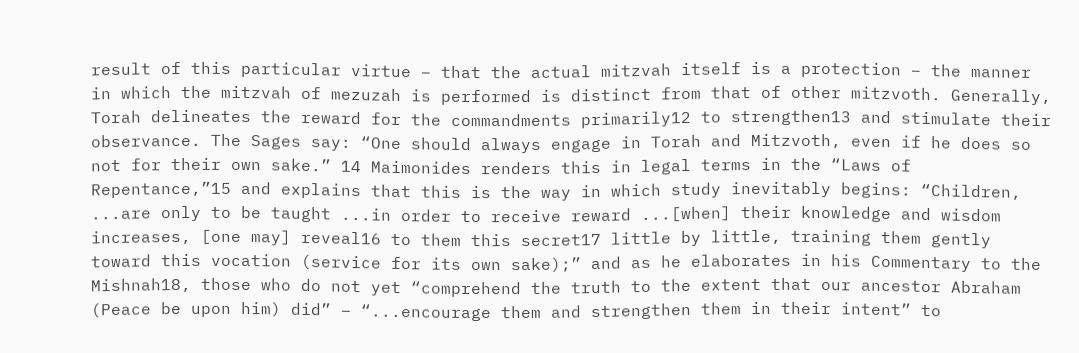result of this particular virtue – that the actual mitzvah itself is a protection – the manner in which the mitzvah of mezuzah is performed is distinct from that of other mitzvoth. Generally, Torah delineates the reward for the commandments primarily12 to strengthen13 and stimulate their observance. The Sages say: “One should always engage in Torah and Mitzvoth, even if he does so not for their own sake.” 14 Maimonides renders this in legal terms in the “Laws of Repentance,”15 and explains that this is the way in which study inevitably begins: “Children, ...are only to be taught ...in order to receive reward ...[when] their knowledge and wisdom increases, [one may] reveal16 to them this secret17 little by little, training them gently toward this vocation (service for its own sake);” and as he elaborates in his Commentary to the Mishnah18, those who do not yet “comprehend the truth to the extent that our ancestor Abraham (Peace be upon him) did” – “...encourage them and strengthen them in their intent” to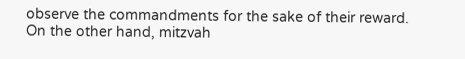observe the commandments for the sake of their reward. On the other hand, mitzvah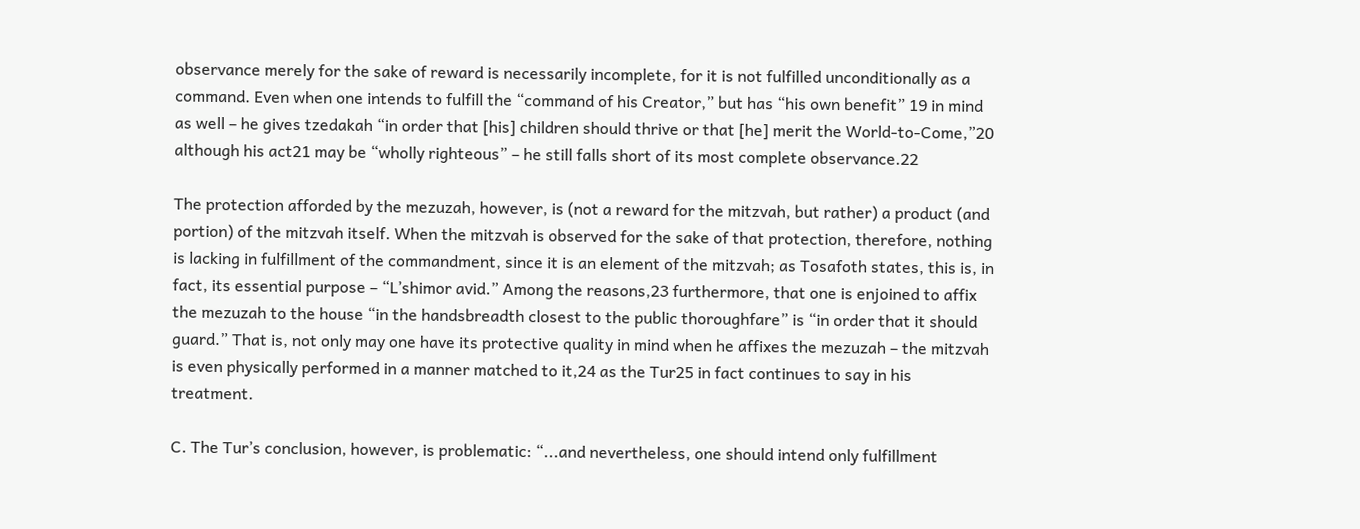observance merely for the sake of reward is necessarily incomplete, for it is not fulfilled unconditionally as a command. Even when one intends to fulfill the “command of his Creator,” but has “his own benefit” 19 in mind as well – he gives tzedakah “in order that [his] children should thrive or that [he] merit the World-to-Come,”20 although his act21 may be “wholly righteous” – he still falls short of its most complete observance.22

The protection afforded by the mezuzah, however, is (not a reward for the mitzvah, but rather) a product (and portion) of the mitzvah itself. When the mitzvah is observed for the sake of that protection, therefore, nothing is lacking in fulfillment of the commandment, since it is an element of the mitzvah; as Tosafoth states, this is, in fact, its essential purpose – “L’shimor avid.” Among the reasons,23 furthermore, that one is enjoined to affix the mezuzah to the house “in the handsbreadth closest to the public thoroughfare” is “in order that it should guard.” That is, not only may one have its protective quality in mind when he affixes the mezuzah – the mitzvah is even physically performed in a manner matched to it,24 as the Tur25 in fact continues to say in his treatment.

C. The Tur’s conclusion, however, is problematic: “...and nevertheless, one should intend only fulfillment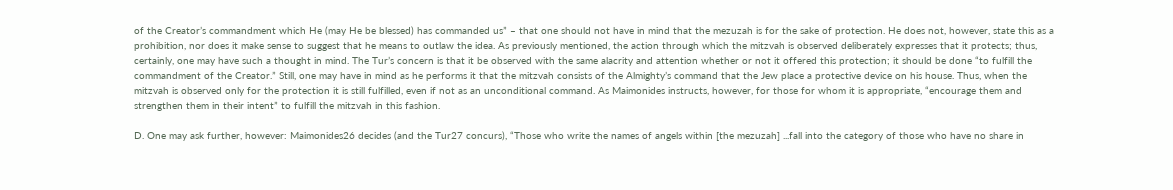of the Creator’s commandment which He (may He be blessed) has commanded us” – that one should not have in mind that the mezuzah is for the sake of protection. He does not, however, state this as a prohibition, nor does it make sense to suggest that he means to outlaw the idea. As previously mentioned, the action through which the mitzvah is observed deliberately expresses that it protects; thus, certainly, one may have such a thought in mind. The Tur’s concern is that it be observed with the same alacrity and attention whether or not it offered this protection; it should be done “to fulfill the commandment of the Creator.” Still, one may have in mind as he performs it that the mitzvah consists of the Almighty’s command that the Jew place a protective device on his house. Thus, when the mitzvah is observed only for the protection it is still fulfilled, even if not as an unconditional command. As Maimonides instructs, however, for those for whom it is appropriate, “encourage them and strengthen them in their intent” to fulfill the mitzvah in this fashion.

D. One may ask further, however: Maimonides26 decides (and the Tur27 concurs), “Those who write the names of angels within [the mezuzah] ...fall into the category of those who have no share in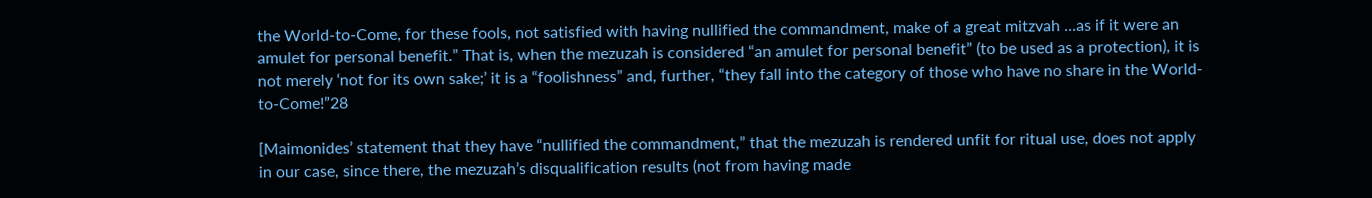the World-to-Come, for these fools, not satisfied with having nullified the commandment, make of a great mitzvah ...as if it were an amulet for personal benefit.” That is, when the mezuzah is considered “an amulet for personal benefit” (to be used as a protection), it is not merely ‘not for its own sake;’ it is a “foolishness” and, further, “they fall into the category of those who have no share in the World-to-Come!”28

[Maimonides’ statement that they have “nullified the commandment,” that the mezuzah is rendered unfit for ritual use, does not apply in our case, since there, the mezuzah’s disqualification results (not from having made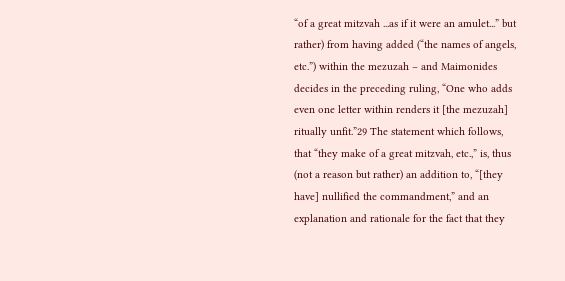“of a great mitzvah ...as if it were an amulet...” but rather) from having added (“the names of angels, etc.”) within the mezuzah – and Maimonides decides in the preceding ruling, “One who adds even one letter within renders it [the mezuzah] ritually unfit.”29 The statement which follows, that “they make of a great mitzvah, etc.,” is, thus (not a reason but rather) an addition to, “[they have] nullified the commandment,” and an explanation and rationale for the fact that they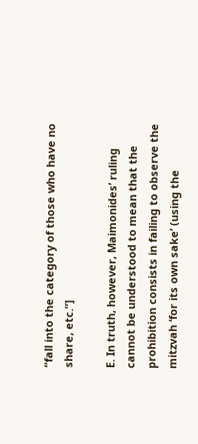“fall into the category of those who have no share, etc.”]

E. In truth, however, Maimonides’ ruling cannot be understood to mean that the prohibition consists in failing to observe the mitzvah ‘for its own sake’ (using the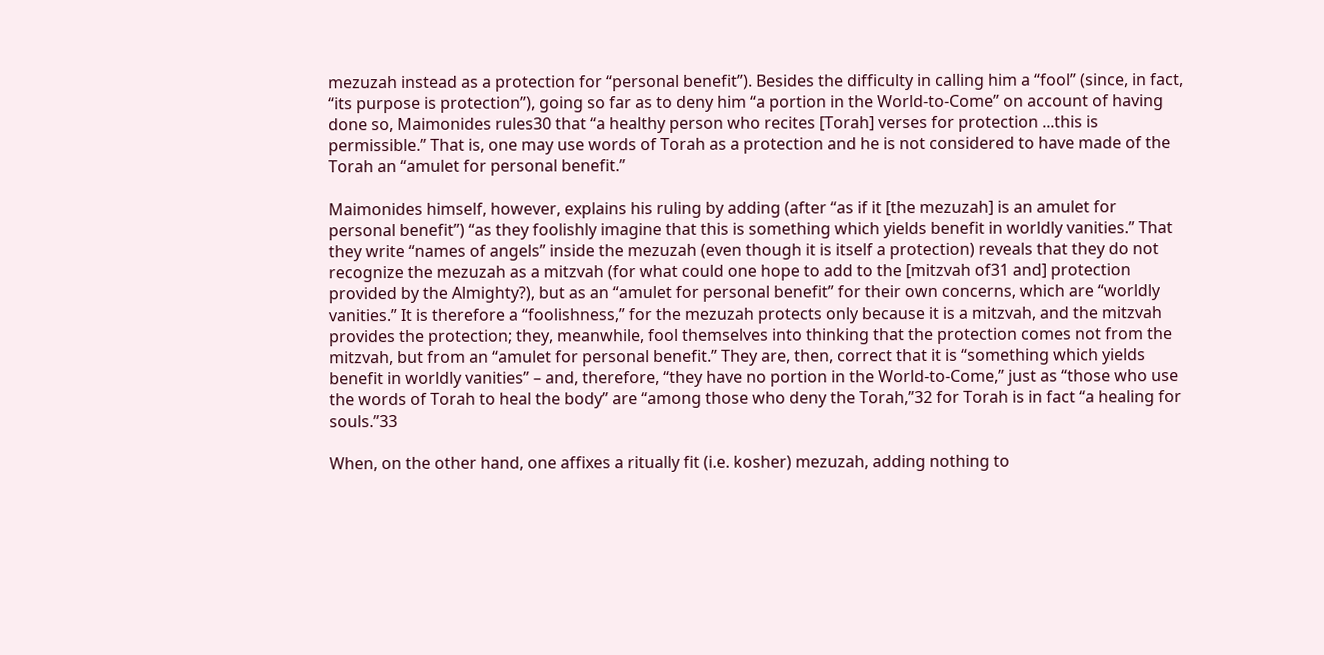mezuzah instead as a protection for “personal benefit”). Besides the difficulty in calling him a “fool” (since, in fact, “its purpose is protection”), going so far as to deny him “a portion in the World-to-Come” on account of having done so, Maimonides rules30 that “a healthy person who recites [Torah] verses for protection ...this is permissible.” That is, one may use words of Torah as a protection and he is not considered to have made of the Torah an “amulet for personal benefit.”

Maimonides himself, however, explains his ruling by adding (after “as if it [the mezuzah] is an amulet for personal benefit”) “as they foolishly imagine that this is something which yields benefit in worldly vanities.” That they write “names of angels” inside the mezuzah (even though it is itself a protection) reveals that they do not recognize the mezuzah as a mitzvah (for what could one hope to add to the [mitzvah of31 and] protection provided by the Almighty?), but as an “amulet for personal benefit” for their own concerns, which are “worldly vanities.” It is therefore a “foolishness,” for the mezuzah protects only because it is a mitzvah, and the mitzvah provides the protection; they, meanwhile, fool themselves into thinking that the protection comes not from the mitzvah, but from an “amulet for personal benefit.” They are, then, correct that it is “something which yields benefit in worldly vanities” – and, therefore, “they have no portion in the World-to-Come,” just as “those who use the words of Torah to heal the body” are “among those who deny the Torah,”32 for Torah is in fact “a healing for souls.”33

When, on the other hand, one affixes a ritually fit (i.e. kosher) mezuzah, adding nothing to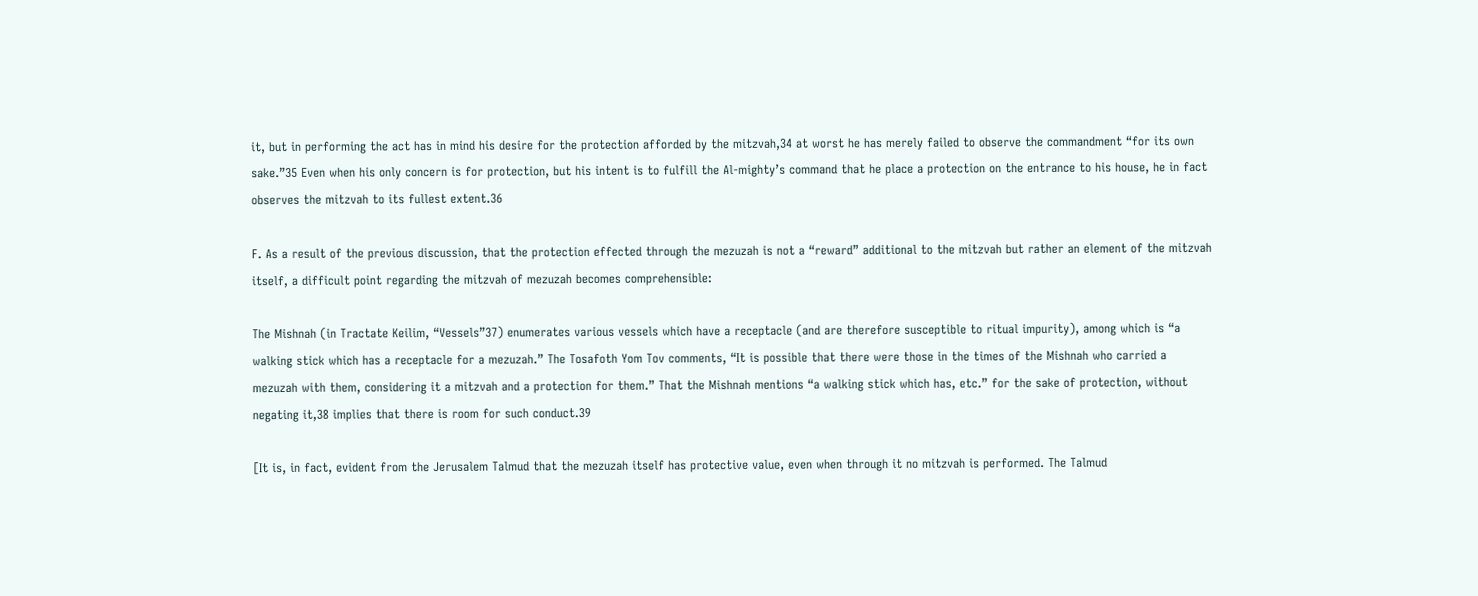it, but in performing the act has in mind his desire for the protection afforded by the mitzvah,34 at worst he has merely failed to observe the commandment “for its own sake.”35 Even when his only concern is for protection, but his intent is to fulfill the Al-mighty’s command that he place a protection on the entrance to his house, he in fact observes the mitzvah to its fullest extent.36

F. As a result of the previous discussion, that the protection effected through the mezuzah is not a “reward” additional to the mitzvah but rather an element of the mitzvah itself, a difficult point regarding the mitzvah of mezuzah becomes comprehensible:

The Mishnah (in Tractate Keilim, “Vessels”37) enumerates various vessels which have a receptacle (and are therefore susceptible to ritual impurity), among which is “a walking stick which has a receptacle for a mezuzah.” The Tosafoth Yom Tov comments, “It is possible that there were those in the times of the Mishnah who carried a mezuzah with them, considering it a mitzvah and a protection for them.” That the Mishnah mentions “a walking stick which has, etc.” for the sake of protection, without negating it,38 implies that there is room for such conduct.39

[It is, in fact, evident from the Jerusalem Talmud that the mezuzah itself has protective value, even when through it no mitzvah is performed. The Talmud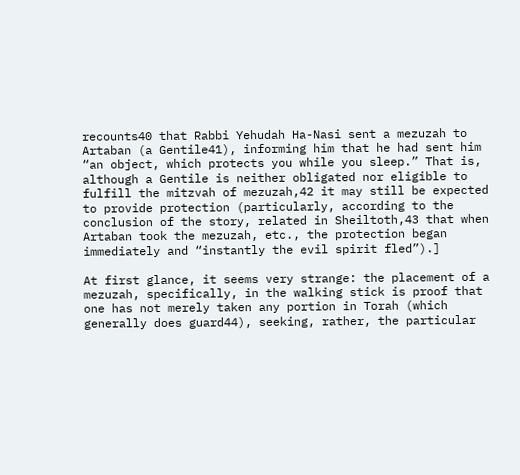recounts40 that Rabbi Yehudah Ha-Nasi sent a mezuzah to Artaban (a Gentile41), informing him that he had sent him “an object, which protects you while you sleep.” That is, although a Gentile is neither obligated nor eligible to fulfill the mitzvah of mezuzah,42 it may still be expected to provide protection (particularly, according to the conclusion of the story, related in Sheiltoth,43 that when Artaban took the mezuzah, etc., the protection began immediately and “instantly the evil spirit fled”).]

At first glance, it seems very strange: the placement of a mezuzah, specifically, in the walking stick is proof that one has not merely taken any portion in Torah (which generally does guard44), seeking, rather, the particular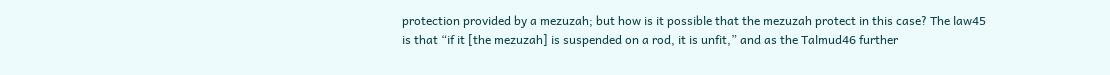protection provided by a mezuzah; but how is it possible that the mezuzah protect in this case? The law45 is that “if it [the mezuzah] is suspended on a rod, it is unfit,” and as the Talmud46 further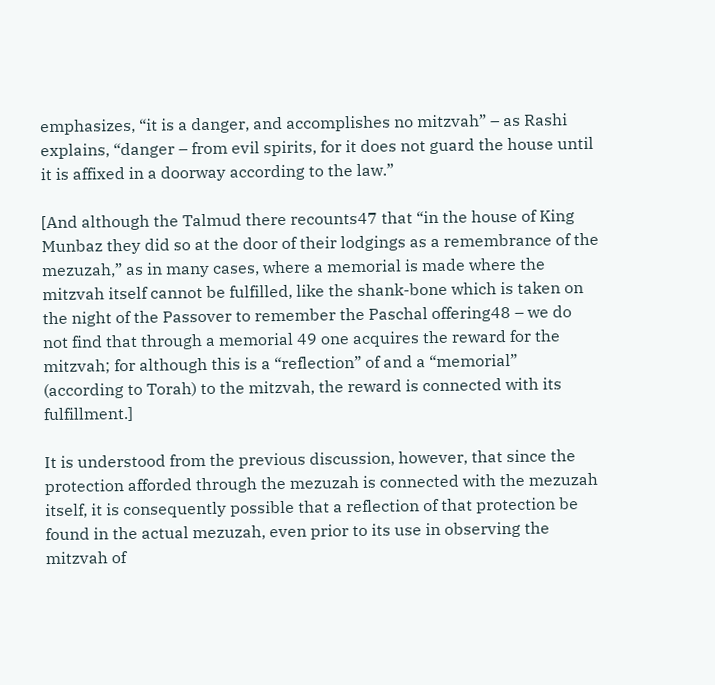emphasizes, “it is a danger, and accomplishes no mitzvah” – as Rashi explains, “danger – from evil spirits, for it does not guard the house until it is affixed in a doorway according to the law.”

[And although the Talmud there recounts47 that “in the house of King Munbaz they did so at the door of their lodgings as a remembrance of the mezuzah,” as in many cases, where a memorial is made where the mitzvah itself cannot be fulfilled, like the shank-bone which is taken on the night of the Passover to remember the Paschal offering48 – we do not find that through a memorial 49 one acquires the reward for the mitzvah; for although this is a “reflection” of and a “memorial” (according to Torah) to the mitzvah, the reward is connected with its fulfillment.]

It is understood from the previous discussion, however, that since the protection afforded through the mezuzah is connected with the mezuzah itself, it is consequently possible that a reflection of that protection be found in the actual mezuzah, even prior to its use in observing the mitzvah of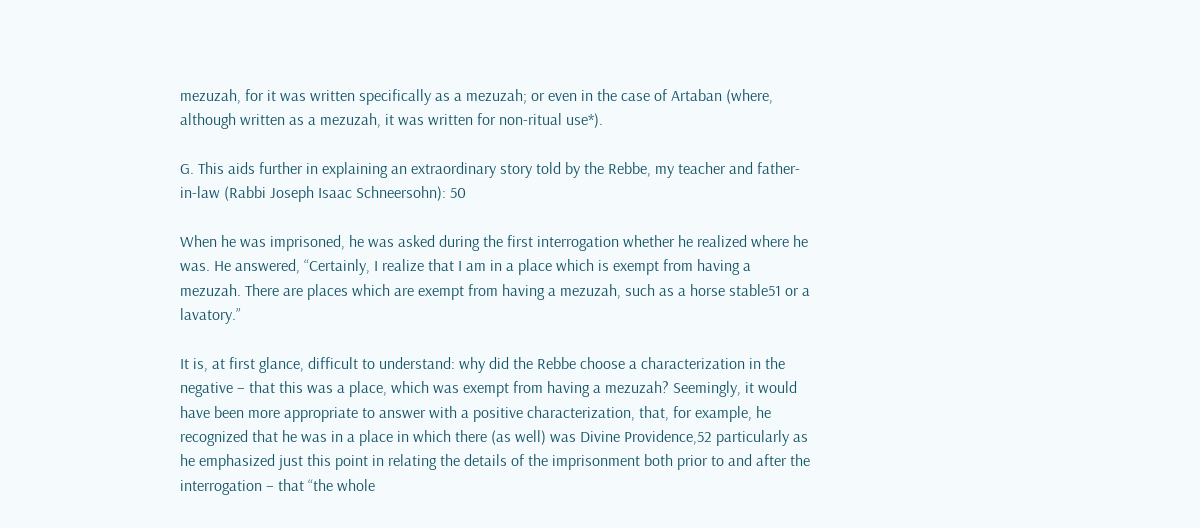mezuzah, for it was written specifically as a mezuzah; or even in the case of Artaban (where, although written as a mezuzah, it was written for non-ritual use*).

G. This aids further in explaining an extraordinary story told by the Rebbe, my teacher and father-in-law (Rabbi Joseph Isaac Schneersohn): 50

When he was imprisoned, he was asked during the first interrogation whether he realized where he was. He answered, “Certainly, I realize that I am in a place which is exempt from having a mezuzah. There are places which are exempt from having a mezuzah, such as a horse stable51 or a lavatory.”

It is, at first glance, difficult to understand: why did the Rebbe choose a characterization in the negative – that this was a place, which was exempt from having a mezuzah? Seemingly, it would have been more appropriate to answer with a positive characterization, that, for example, he recognized that he was in a place in which there (as well) was Divine Providence,52 particularly as he emphasized just this point in relating the details of the imprisonment both prior to and after the interrogation – that “the whole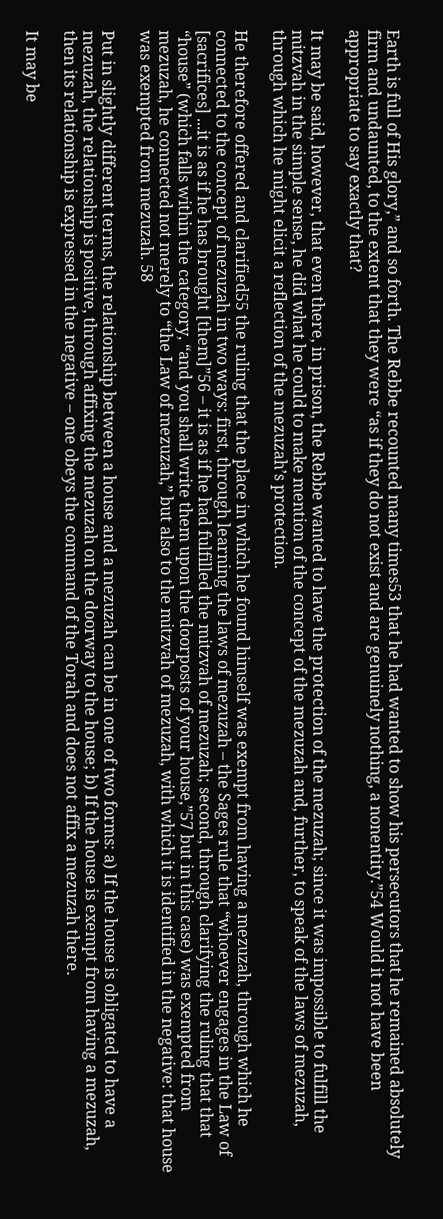Earth is full of His glory,” and so forth. The Rebbe recounted many times53 that he had wanted to show his persecutors that he remained absolutely firm and undaunted, to the extent that they were “as if they do not exist and are genuinely nothing, a nonentity.”54 Would it not have been appropriate to say exactly that?

It may be said, however, that even there, in prison, the Rebbe wanted to have the protection of the mezuzah; since it was impossible to fulfill the mitzvah in the simple sense, he did what he could to make mention of the concept of the mezuzah and, further, to speak of the laws of mezuzah, through which he might elicit a reflection of the mezuzah’s protection.

He therefore offered and clarified55 the ruling that the place in which he found himself was exempt from having a mezuzah, through which he connected to the concept of mezuzah in two ways: first, through learning the laws of mezuzah – the Sages rule that “whoever engages in the Law of [sacrifices] ...it is as if he has brought [them]”56 – it is as if he had fulfilled the mitzvah of mezuzah; second, through clarifying the ruling that that “house” (which falls within the category, “and you shall write them upon the doorposts of your house,”57 but in this case) was exempted from mezuzah, he connected not merely to “the Law of mezuzah,” but also to the mitzvah of mezuzah, with which it is identified in the negative: that house was exempted from mezuzah. 58

Put in slightly different terms, the relationship between a house and a mezuzah can be in one of two forms: a) If the house is obligated to have a mezuzah, the relationship is positive, through affixing the mezuzah on the doorway to the house; b) If the house is exempt from having a mezuzah, then its relationship is expressed in the negative – one obeys the command of the Torah and does not affix a mezuzah there.

It may be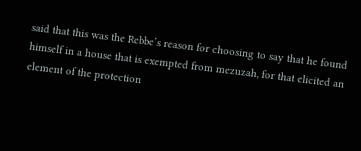said that this was the Rebbe’s reason for choosing to say that he found himself in a house that is exempted from mezuzah, for that elicited an element of the protection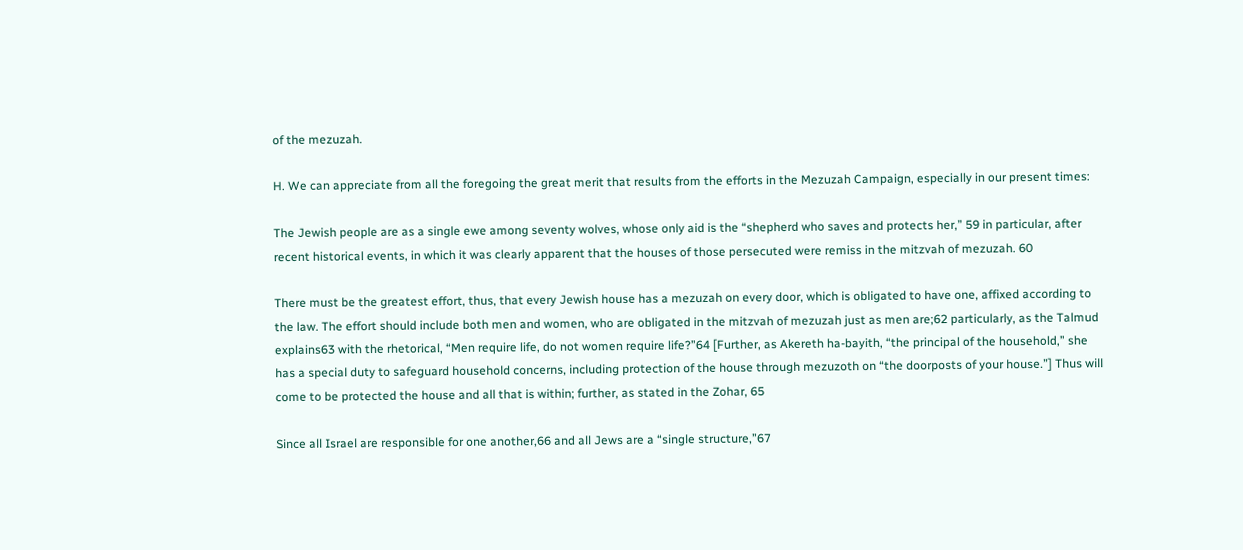of the mezuzah.

H. We can appreciate from all the foregoing the great merit that results from the efforts in the Mezuzah Campaign, especially in our present times:

The Jewish people are as a single ewe among seventy wolves, whose only aid is the “shepherd who saves and protects her,” 59 in particular, after recent historical events, in which it was clearly apparent that the houses of those persecuted were remiss in the mitzvah of mezuzah. 60

There must be the greatest effort, thus, that every Jewish house has a mezuzah on every door, which is obligated to have one, affixed according to the law. The effort should include both men and women, who are obligated in the mitzvah of mezuzah just as men are;62 particularly, as the Talmud explains63 with the rhetorical, “Men require life, do not women require life?”64 [Further, as Akereth ha-bayith, “the principal of the household,” she has a special duty to safeguard household concerns, including protection of the house through mezuzoth on “the doorposts of your house.”] Thus will come to be protected the house and all that is within; further, as stated in the Zohar, 65

Since all Israel are responsible for one another,66 and all Jews are a “single structure,”67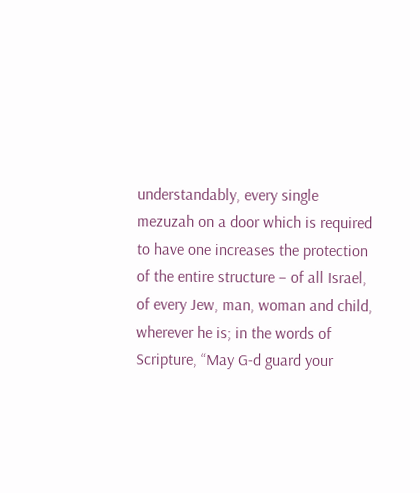understandably, every single mezuzah on a door which is required to have one increases the protection of the entire structure – of all Israel, of every Jew, man, woman and child, wherever he is; in the words of Scripture, “May G‑d guard your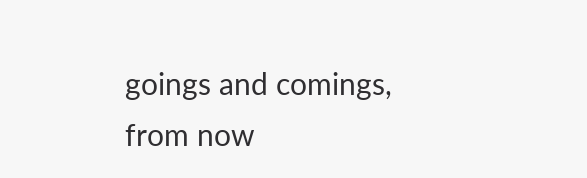goings and comings, from now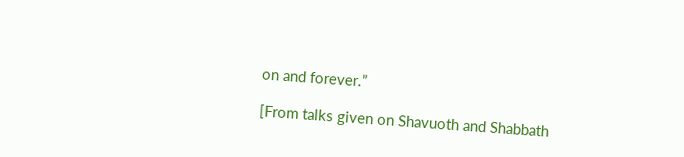on and forever.”

[From talks given on Shavuoth and Shabbath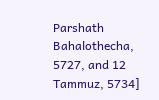Parshath Bahalothecha, 5727, and 12 Tammuz, 5734]